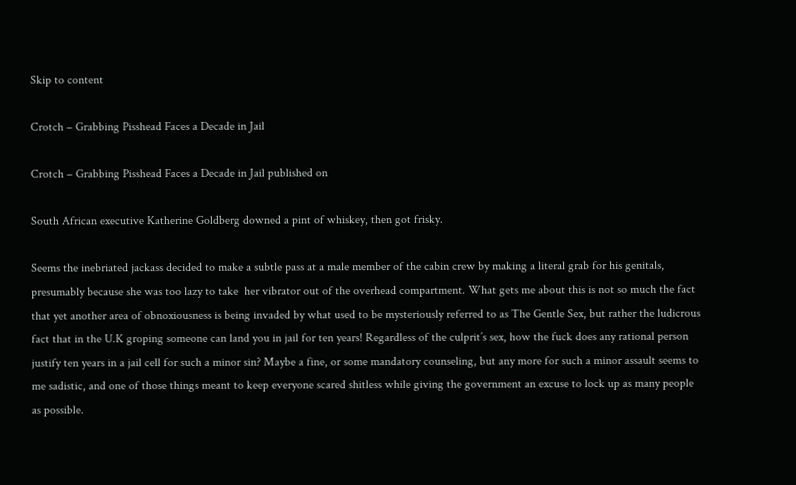Skip to content

Crotch – Grabbing Pisshead Faces a Decade in Jail

Crotch – Grabbing Pisshead Faces a Decade in Jail published on

South African executive Katherine Goldberg downed a pint of whiskey, then got frisky.

Seems the inebriated jackass decided to make a subtle pass at a male member of the cabin crew by making a literal grab for his genitals, presumably because she was too lazy to take  her vibrator out of the overhead compartment. What gets me about this is not so much the fact that yet another area of obnoxiousness is being invaded by what used to be mysteriously referred to as The Gentle Sex, but rather the ludicrous fact that in the U.K groping someone can land you in jail for ten years! Regardless of the culprit’s sex, how the fuck does any rational person justify ten years in a jail cell for such a minor sin? Maybe a fine, or some mandatory counseling, but any more for such a minor assault seems to me sadistic, and one of those things meant to keep everyone scared shitless while giving the government an excuse to lock up as many people as possible.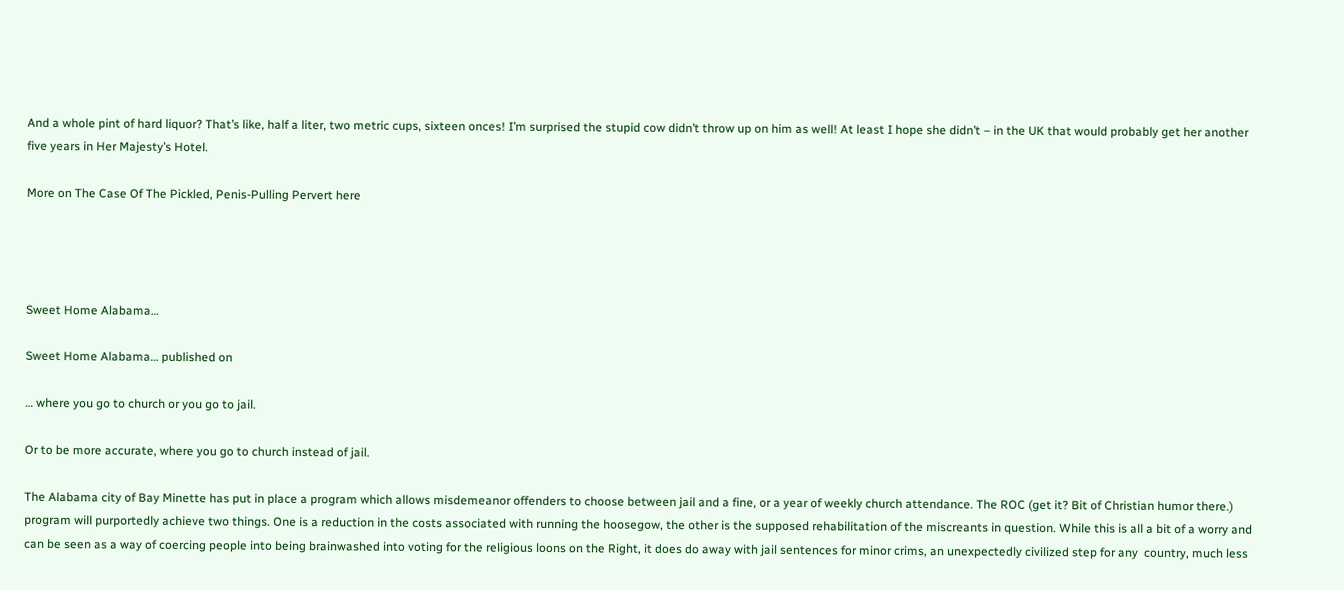And a whole pint of hard liquor? That’s like, half a liter, two metric cups, sixteen onces! I’m surprised the stupid cow didn’t throw up on him as well! At least I hope she didn’t – in the UK that would probably get her another five years in Her Majesty’s Hotel.

More on The Case Of The Pickled, Penis-Pulling Pervert here




Sweet Home Alabama…

Sweet Home Alabama… published on

… where you go to church or you go to jail.

Or to be more accurate, where you go to church instead of jail.

The Alabama city of Bay Minette has put in place a program which allows misdemeanor offenders to choose between jail and a fine, or a year of weekly church attendance. The ROC (get it? Bit of Christian humor there.) program will purportedly achieve two things. One is a reduction in the costs associated with running the hoosegow, the other is the supposed rehabilitation of the miscreants in question. While this is all a bit of a worry and can be seen as a way of coercing people into being brainwashed into voting for the religious loons on the Right, it does do away with jail sentences for minor crims, an unexpectedly civilized step for any  country, much less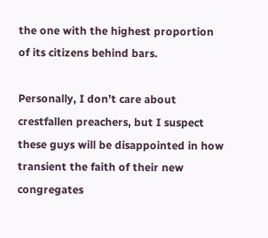the one with the highest proportion of its citizens behind bars.

Personally, I don’t care about crestfallen preachers, but I suspect these guys will be disappointed in how transient the faith of their new congregates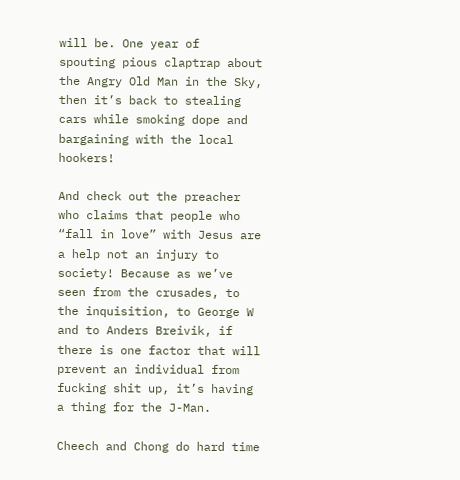will be. One year of  spouting pious claptrap about the Angry Old Man in the Sky, then it’s back to stealing cars while smoking dope and bargaining with the local hookers!

And check out the preacher who claims that people who “fall in love” with Jesus are a help not an injury to society! Because as we’ve seen from the crusades, to the inquisition, to George W and to Anders Breivik, if there is one factor that will prevent an individual from fucking shit up, it’s having a thing for the J-Man.

Cheech and Chong do hard time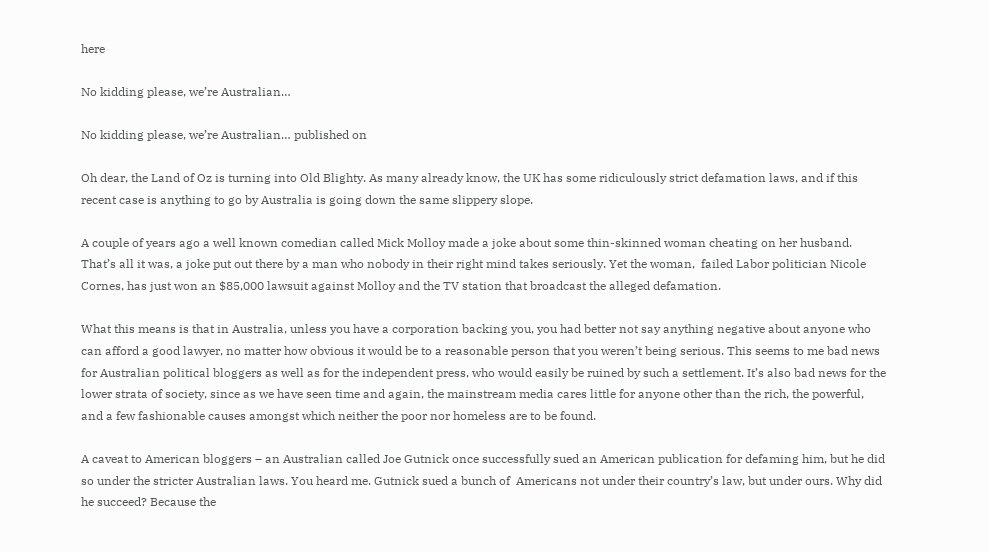here

No kidding please, we’re Australian…

No kidding please, we’re Australian… published on

Oh dear, the Land of Oz is turning into Old Blighty. As many already know, the UK has some ridiculously strict defamation laws, and if this recent case is anything to go by Australia is going down the same slippery slope.

A couple of years ago a well known comedian called Mick Molloy made a joke about some thin-skinned woman cheating on her husband. That’s all it was, a joke put out there by a man who nobody in their right mind takes seriously. Yet the woman,  failed Labor politician Nicole Cornes, has just won an $85,000 lawsuit against Molloy and the TV station that broadcast the alleged defamation.

What this means is that in Australia, unless you have a corporation backing you, you had better not say anything negative about anyone who can afford a good lawyer, no matter how obvious it would be to a reasonable person that you weren’t being serious. This seems to me bad news for Australian political bloggers as well as for the independent press, who would easily be ruined by such a settlement. It’s also bad news for the lower strata of society, since as we have seen time and again, the mainstream media cares little for anyone other than the rich, the powerful, and a few fashionable causes amongst which neither the poor nor homeless are to be found.

A caveat to American bloggers – an Australian called Joe Gutnick once successfully sued an American publication for defaming him, but he did so under the stricter Australian laws. You heard me. Gutnick sued a bunch of  Americans not under their country’s law, but under ours. Why did he succeed? Because the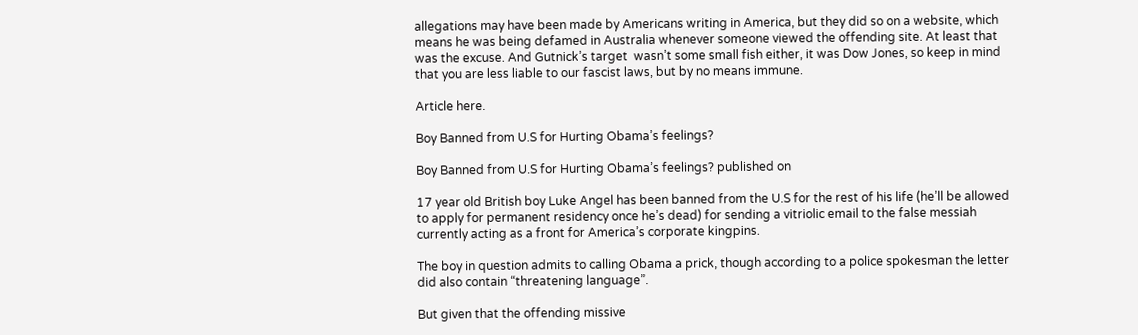allegations may have been made by Americans writing in America, but they did so on a website, which means he was being defamed in Australia whenever someone viewed the offending site. At least that was the excuse. And Gutnick’s target  wasn’t some small fish either, it was Dow Jones, so keep in mind that you are less liable to our fascist laws, but by no means immune.

Article here.

Boy Banned from U.S for Hurting Obama’s feelings?

Boy Banned from U.S for Hurting Obama’s feelings? published on

17 year old British boy Luke Angel has been banned from the U.S for the rest of his life (he’ll be allowed to apply for permanent residency once he’s dead) for sending a vitriolic email to the false messiah currently acting as a front for America’s corporate kingpins.

The boy in question admits to calling Obama a prick, though according to a police spokesman the letter did also contain “threatening language”.

But given that the offending missive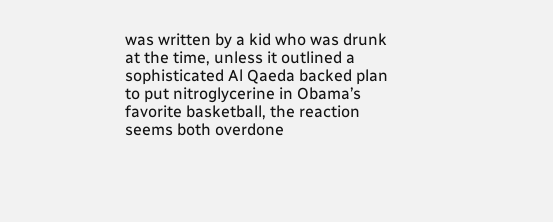was written by a kid who was drunk at the time, unless it outlined a sophisticated Al Qaeda backed plan to put nitroglycerine in Obama’s favorite basketball, the reaction seems both overdone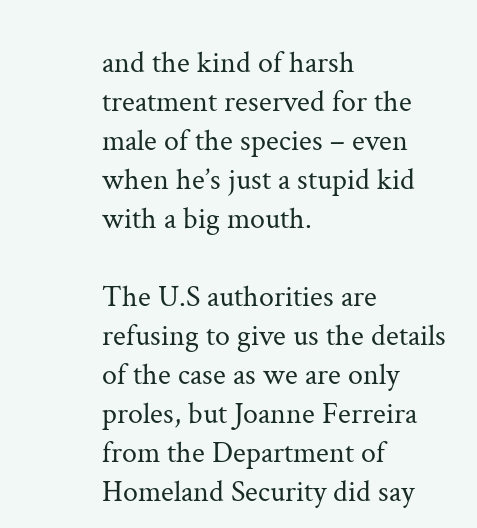and the kind of harsh treatment reserved for the male of the species – even when he’s just a stupid kid with a big mouth.

The U.S authorities are refusing to give us the details of the case as we are only proles, but Joanne Ferreira from the Department of Homeland Security did say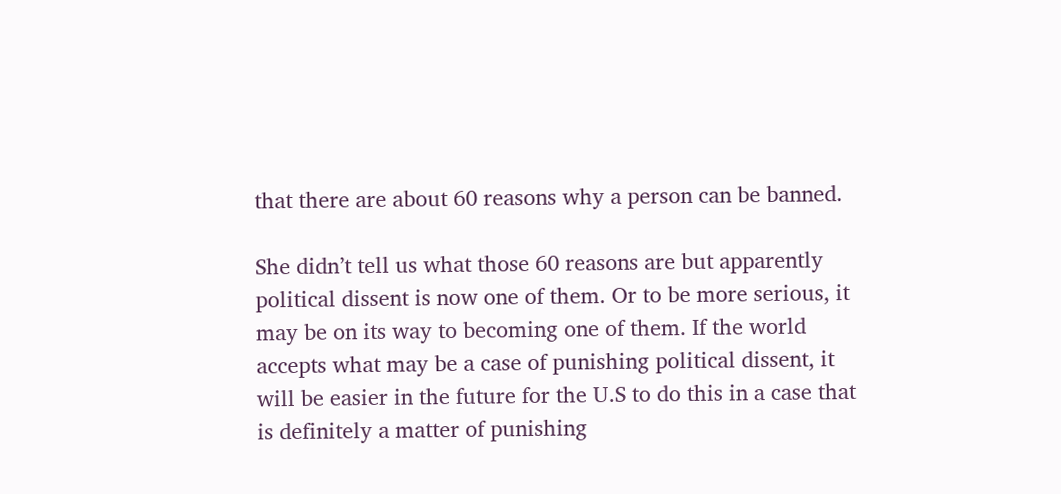that there are about 60 reasons why a person can be banned.

She didn’t tell us what those 60 reasons are but apparently political dissent is now one of them. Or to be more serious, it may be on its way to becoming one of them. If the world accepts what may be a case of punishing political dissent, it will be easier in the future for the U.S to do this in a case that is definitely a matter of punishing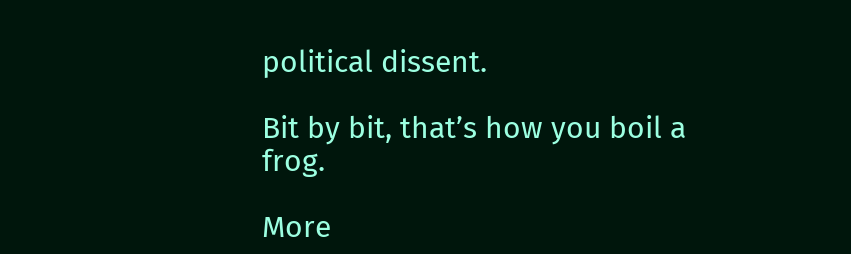political dissent.

Bit by bit, that’s how you boil a frog.

More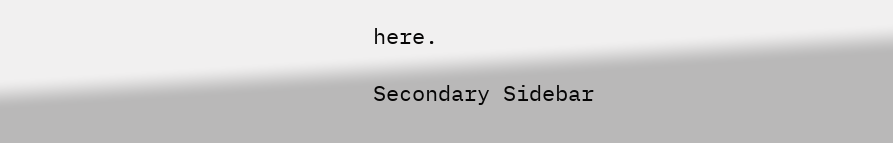here.

Secondary Sidebar